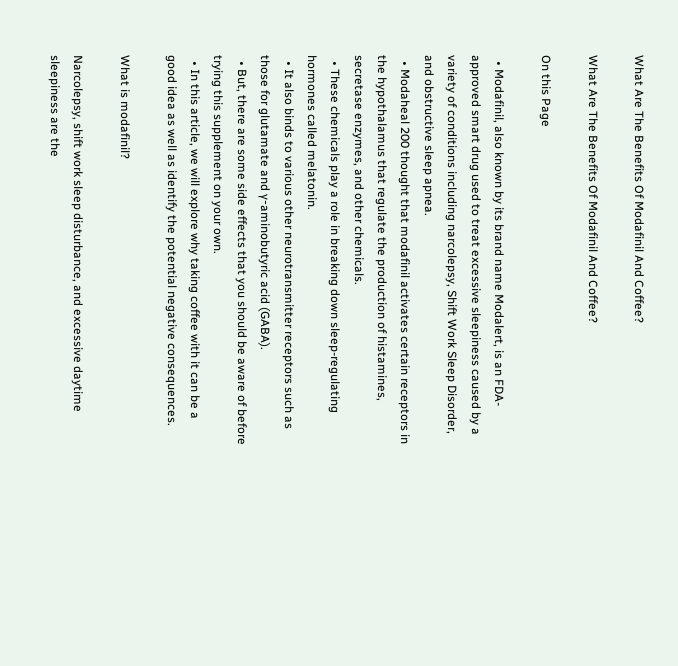What Are The Benefits Of Modafinil And Coffee?

What Are The Benefits Of Modafinil And Coffee?

On this Page

  • Modafinil, also known by its brand name Modalert, is an FDA-approved smart drug used to treat excessive sleepiness caused by a variety of conditions including narcolepsy, Shift Work Sleep Disorder, and obstructive sleep apnea.
  • Modaheal 200 thought that modafinil activates certain receptors in the hypothalamus that regulate the production of histamines, secretase enzymes, and other chemicals.
  • These chemicals play a role in breaking down sleep-regulating hormones called melatonin.
  • It also binds to various other neurotransmitter receptors such as those for glutamate and γ-aminobutyric acid (GABA).
  • But, there are some side effects that you should be aware of before trying this supplement on your own.
  • In this article, we will explore why taking coffee with it can be a good idea as well as identify the potential negative consequences.

What is modafinil?

Narcolepsy, shift work sleep disturbance, and excessive daytime sleepiness are the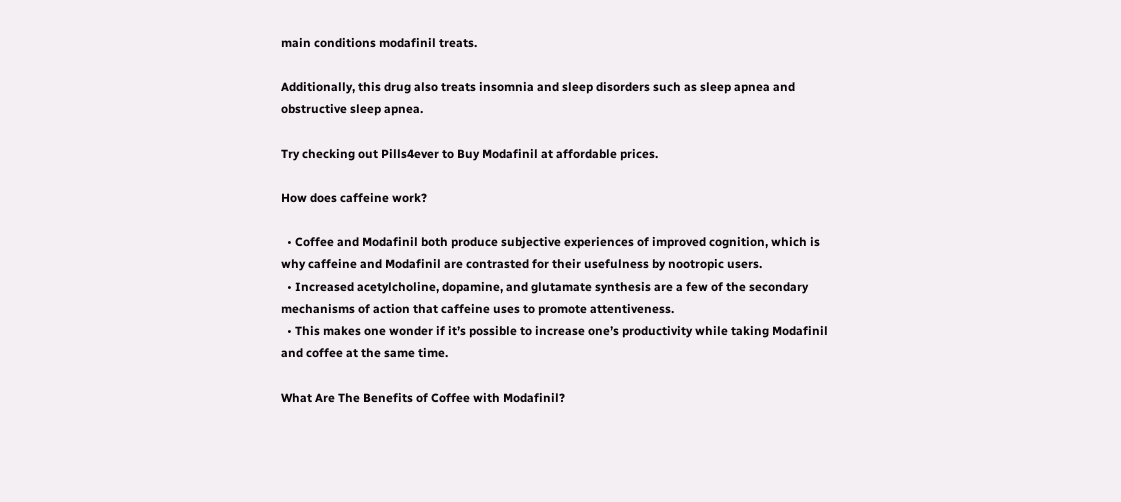main conditions modafinil treats.

Additionally, this drug also treats insomnia and sleep disorders such as sleep apnea and obstructive sleep apnea.

Try checking out Pills4ever to Buy Modafinil at affordable prices.

How does caffeine work?

  • Coffee and Modafinil both produce subjective experiences of improved cognition, which is why caffeine and Modafinil are contrasted for their usefulness by nootropic users.
  • Increased acetylcholine, dopamine, and glutamate synthesis are a few of the secondary mechanisms of action that caffeine uses to promote attentiveness.
  • This makes one wonder if it’s possible to increase one’s productivity while taking Modafinil and coffee at the same time.

What Are The Benefits of Coffee with Modafinil?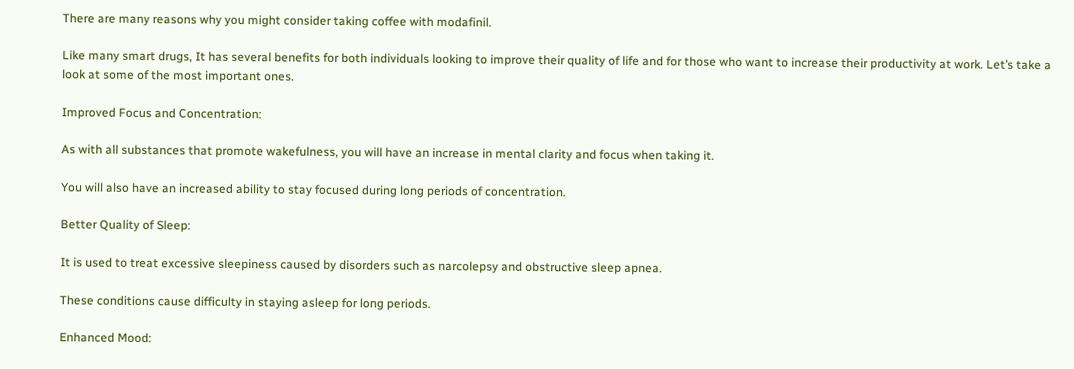There are many reasons why you might consider taking coffee with modafinil.

Like many smart drugs, It has several benefits for both individuals looking to improve their quality of life and for those who want to increase their productivity at work. Let’s take a look at some of the most important ones.

Improved Focus and Concentration:

As with all substances that promote wakefulness, you will have an increase in mental clarity and focus when taking it.

You will also have an increased ability to stay focused during long periods of concentration.

Better Quality of Sleep:

It is used to treat excessive sleepiness caused by disorders such as narcolepsy and obstructive sleep apnea.

These conditions cause difficulty in staying asleep for long periods.

Enhanced Mood: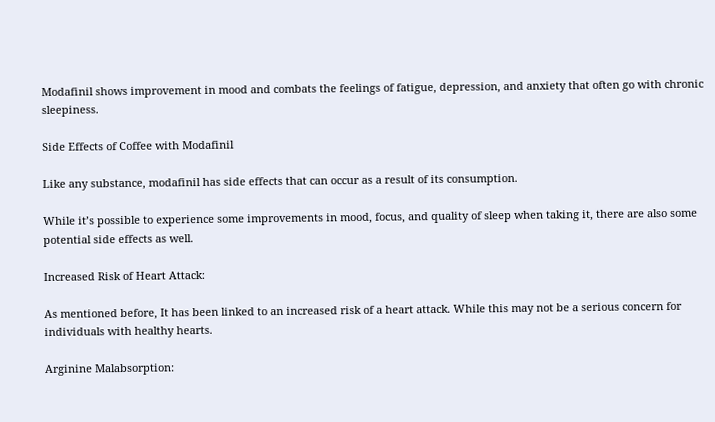Modafinil shows improvement in mood and combats the feelings of fatigue, depression, and anxiety that often go with chronic sleepiness.

Side Effects of Coffee with Modafinil

Like any substance, modafinil has side effects that can occur as a result of its consumption.

While it’s possible to experience some improvements in mood, focus, and quality of sleep when taking it, there are also some potential side effects as well.

Increased Risk of Heart Attack:

As mentioned before, It has been linked to an increased risk of a heart attack. While this may not be a serious concern for individuals with healthy hearts.

Arginine Malabsorption: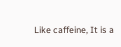Like caffeine, It is a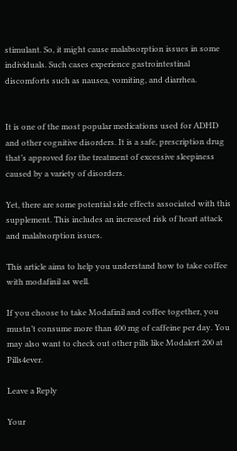stimulant. So, it might cause malabsorption issues in some individuals. Such cases experience gastrointestinal discomforts such as nausea, vomiting, and diarrhea.


It is one of the most popular medications used for ADHD and other cognitive disorders. It is a safe, prescription drug that’s approved for the treatment of excessive sleepiness caused by a variety of disorders.

Yet, there are some potential side effects associated with this supplement. This includes an increased risk of heart attack and malabsorption issues.

This article aims to help you understand how to take coffee with modafinil as well.

If you choose to take Modafinil and coffee together, you mustn’t consume more than 400 mg of caffeine per day. You may also want to check out other pills like Modalert 200 at Pills4ever.

Leave a Reply

Your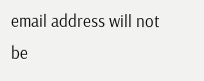email address will not be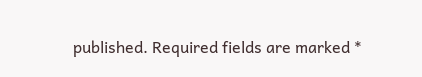published. Required fields are marked *